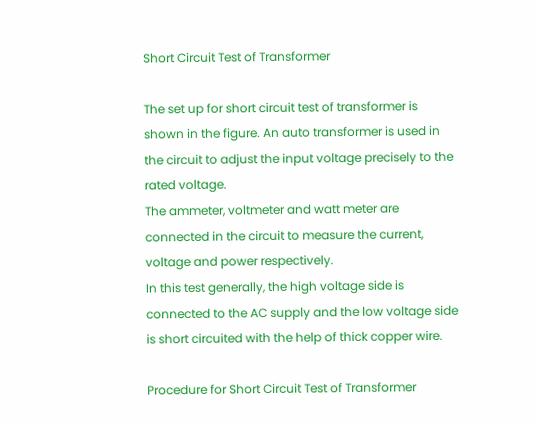Short Circuit Test of Transformer

The set up for short circuit test of transformer is shown in the figure. An auto transformer is used in the circuit to adjust the input voltage precisely to the rated voltage.
The ammeter, voltmeter and watt meter are connected in the circuit to measure the current, voltage and power respectively.
In this test generally, the high voltage side is connected to the AC supply and the low voltage side is short circuited with the help of thick copper wire.

Procedure for Short Circuit Test of Transformer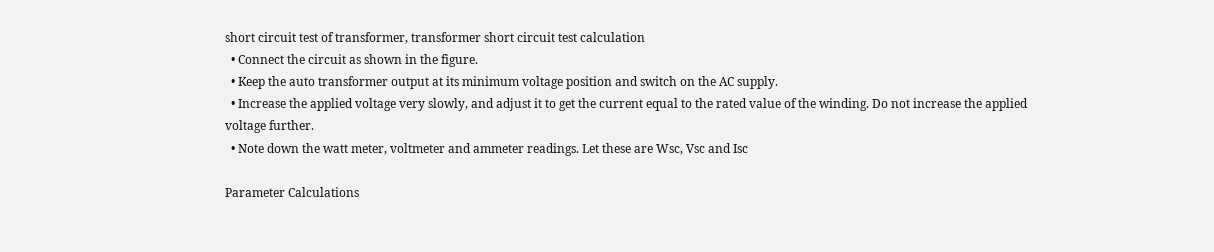short circuit test of transformer, transformer short circuit test calculation
  • Connect the circuit as shown in the figure.
  • Keep the auto transformer output at its minimum voltage position and switch on the AC supply.
  • Increase the applied voltage very slowly, and adjust it to get the current equal to the rated value of the winding. Do not increase the applied voltage further.
  • Note down the watt meter, voltmeter and ammeter readings. Let these are Wsc, Vsc and Isc

Parameter Calculations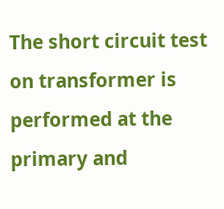The short circuit test on transformer is performed at the primary and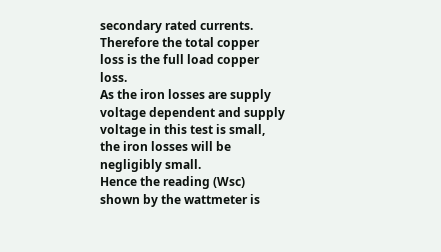secondary rated currents. Therefore the total copper loss is the full load copper loss.
As the iron losses are supply voltage dependent and supply voltage in this test is small, the iron losses will be negligibly small.
Hence the reading (Wsc) shown by the wattmeter is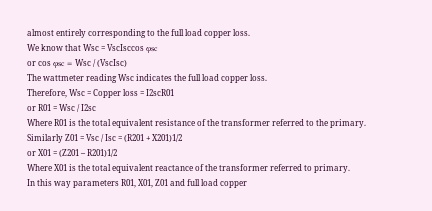almost entirely corresponding to the full load copper loss.
We know that Wsc = VscIsccos φsc
or cos φsc = Wsc / (VscIsc)
The wattmeter reading Wsc indicates the full load copper loss.
Therefore, Wsc = Copper loss = I2scR01
or R01 = Wsc / I2sc
Where R01 is the total equivalent resistance of the transformer referred to the primary.
Similarly Z01 = Vsc / Isc = (R201 + X201)1/2
or X01 = (Z201 – R201)1/2
Where X01 is the total equivalent reactance of the transformer referred to primary.
In this way parameters R01, X01, Z01 and full load copper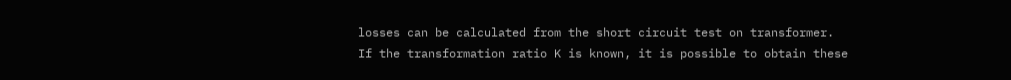losses can be calculated from the short circuit test on transformer.
If the transformation ratio K is known, it is possible to obtain these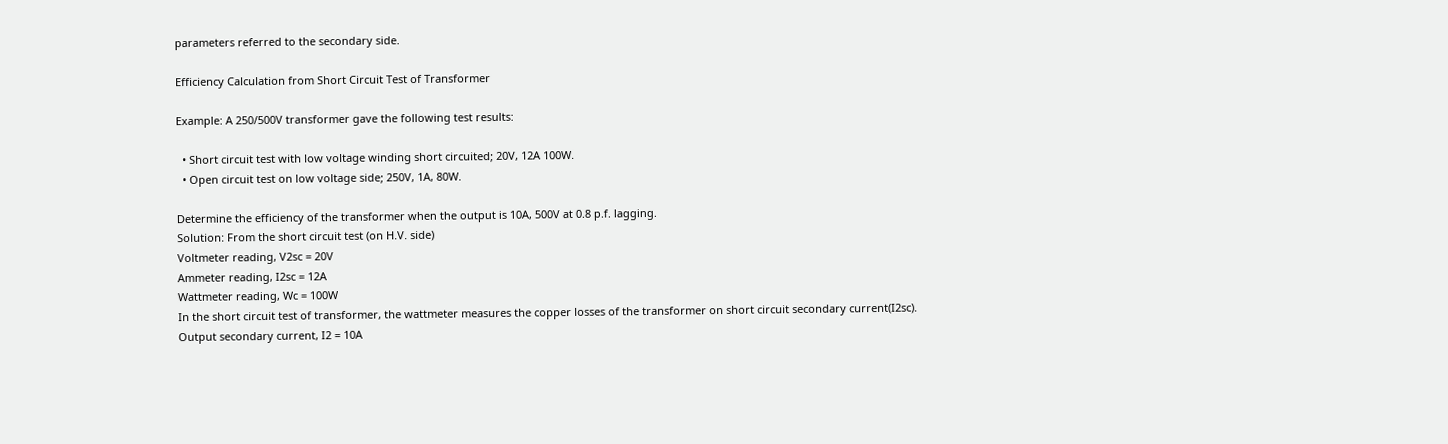parameters referred to the secondary side.

Efficiency Calculation from Short Circuit Test of Transformer

Example: A 250/500V transformer gave the following test results:

  • Short circuit test with low voltage winding short circuited; 20V, 12A 100W.
  • Open circuit test on low voltage side; 250V, 1A, 80W.

Determine the efficiency of the transformer when the output is 10A, 500V at 0.8 p.f. lagging.
Solution: From the short circuit test (on H.V. side)
Voltmeter reading, V2sc = 20V
Ammeter reading, I2sc = 12A
Wattmeter reading, Wc = 100W
In the short circuit test of transformer, the wattmeter measures the copper losses of the transformer on short circuit secondary current(I2sc).
Output secondary current, I2 = 10A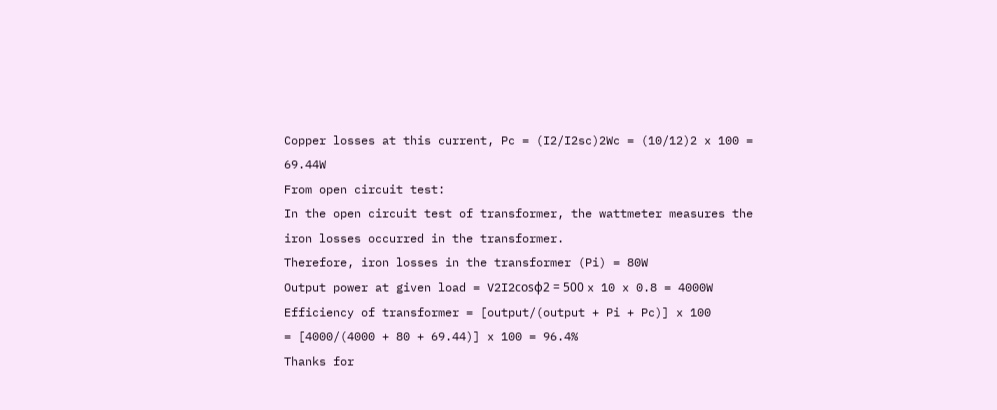Copper losses at this current, Pc = (I2/I2sc)2Wc = (10/12)2 x 100 = 69.44W
From open circuit test:
In the open circuit test of transformer, the wattmeter measures the iron losses occurred in the transformer.
Therefore, iron losses in the transformer (Pi) = 80W
Output power at given load = V2I2cosɸ2 = 500 x 10 x 0.8 = 4000W
Efficiency of transformer = [output/(output + Pi + Pc)] x 100
= [4000/(4000 + 80 + 69.44)] x 100 = 96.4%
Thanks for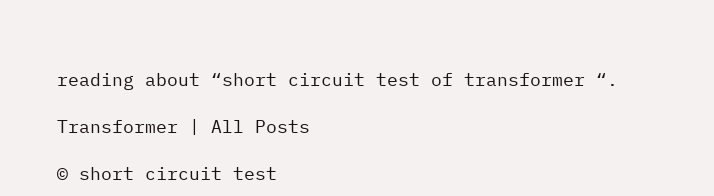reading about “short circuit test of transformer “.

Transformer | All Posts

© short circuit test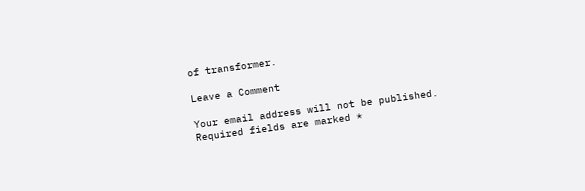of transformer.

Leave a Comment

Your email address will not be published. Required fields are marked *